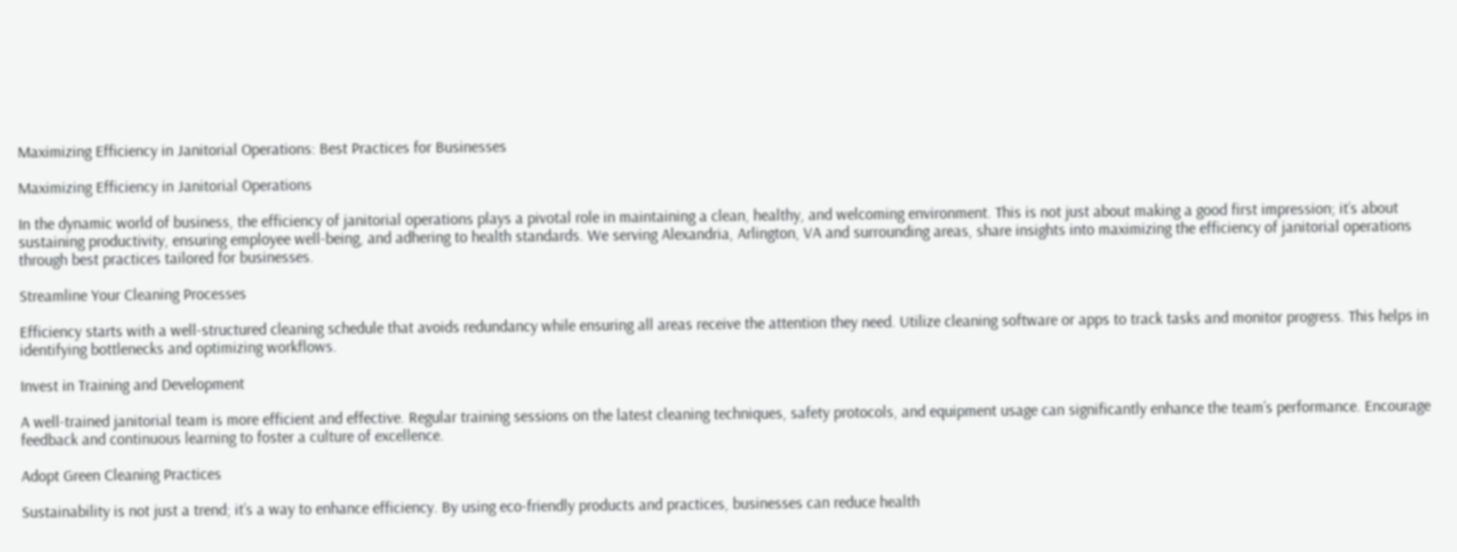Maximizing Efficiency in Janitorial Operations: Best Practices for Businesses

Maximizing Efficiency in Janitorial Operations

In the dynamic world of business, the efficiency of janitorial operations plays a pivotal role in maintaining a clean, healthy, and welcoming environment. This is not just about making a good first impression; it’s about sustaining productivity, ensuring employee well-being, and adhering to health standards. We serving Alexandria, Arlington, VA and surrounding areas, share insights into maximizing the efficiency of janitorial operations through best practices tailored for businesses.

Streamline Your Cleaning Processes

Efficiency starts with a well-structured cleaning schedule that avoids redundancy while ensuring all areas receive the attention they need. Utilize cleaning software or apps to track tasks and monitor progress. This helps in identifying bottlenecks and optimizing workflows.

Invest in Training and Development

A well-trained janitorial team is more efficient and effective. Regular training sessions on the latest cleaning techniques, safety protocols, and equipment usage can significantly enhance the team’s performance. Encourage feedback and continuous learning to foster a culture of excellence.

Adopt Green Cleaning Practices

Sustainability is not just a trend; it’s a way to enhance efficiency. By using eco-friendly products and practices, businesses can reduce health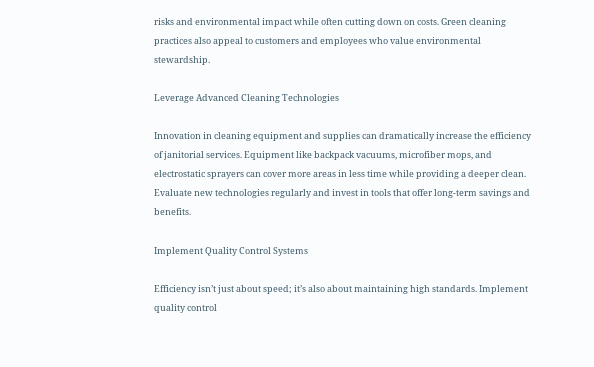risks and environmental impact while often cutting down on costs. Green cleaning practices also appeal to customers and employees who value environmental stewardship.

Leverage Advanced Cleaning Technologies

Innovation in cleaning equipment and supplies can dramatically increase the efficiency of janitorial services. Equipment like backpack vacuums, microfiber mops, and electrostatic sprayers can cover more areas in less time while providing a deeper clean. Evaluate new technologies regularly and invest in tools that offer long-term savings and benefits.

Implement Quality Control Systems

Efficiency isn’t just about speed; it’s also about maintaining high standards. Implement quality control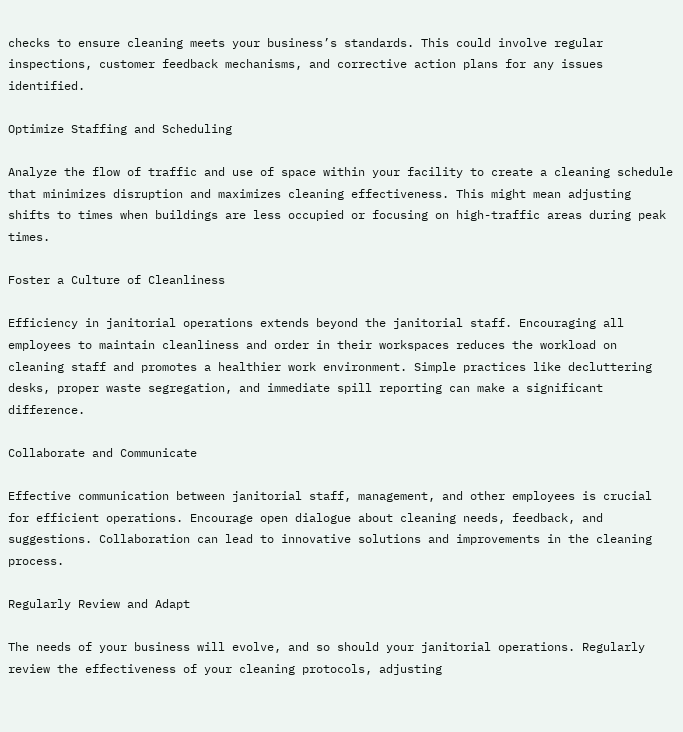checks to ensure cleaning meets your business’s standards. This could involve regular inspections, customer feedback mechanisms, and corrective action plans for any issues identified.

Optimize Staffing and Scheduling

Analyze the flow of traffic and use of space within your facility to create a cleaning schedule that minimizes disruption and maximizes cleaning effectiveness. This might mean adjusting shifts to times when buildings are less occupied or focusing on high-traffic areas during peak times.

Foster a Culture of Cleanliness

Efficiency in janitorial operations extends beyond the janitorial staff. Encouraging all employees to maintain cleanliness and order in their workspaces reduces the workload on cleaning staff and promotes a healthier work environment. Simple practices like decluttering desks, proper waste segregation, and immediate spill reporting can make a significant difference.

Collaborate and Communicate

Effective communication between janitorial staff, management, and other employees is crucial for efficient operations. Encourage open dialogue about cleaning needs, feedback, and suggestions. Collaboration can lead to innovative solutions and improvements in the cleaning process.

Regularly Review and Adapt

The needs of your business will evolve, and so should your janitorial operations. Regularly review the effectiveness of your cleaning protocols, adjusting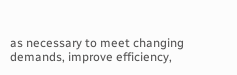as necessary to meet changing demands, improve efficiency,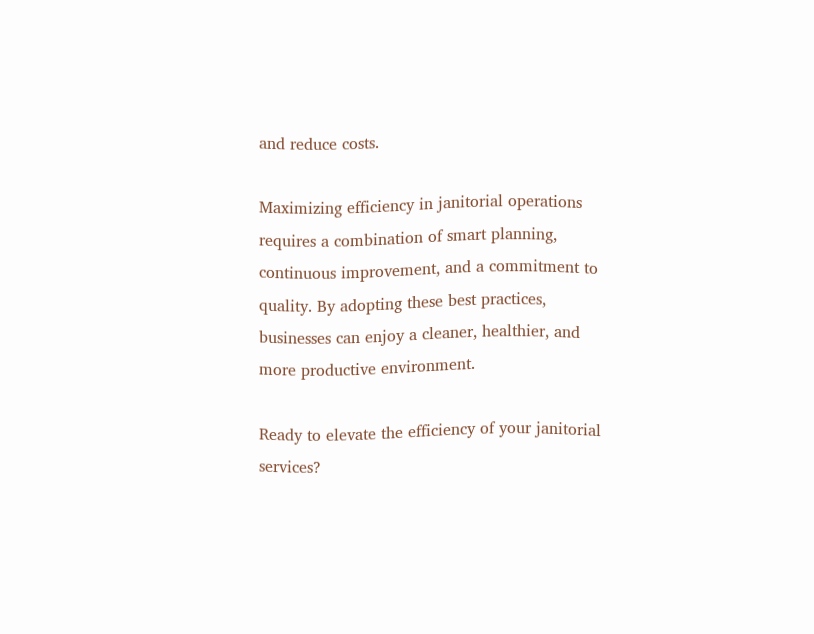and reduce costs.

Maximizing efficiency in janitorial operations requires a combination of smart planning, continuous improvement, and a commitment to quality. By adopting these best practices, businesses can enjoy a cleaner, healthier, and more productive environment.

Ready to elevate the efficiency of your janitorial services?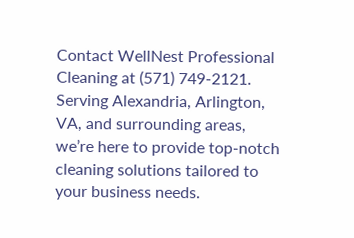Contact WellNest Professional Cleaning at (571) 749-2121. Serving Alexandria, Arlington, VA, and surrounding areas, we’re here to provide top-notch cleaning solutions tailored to your business needs.